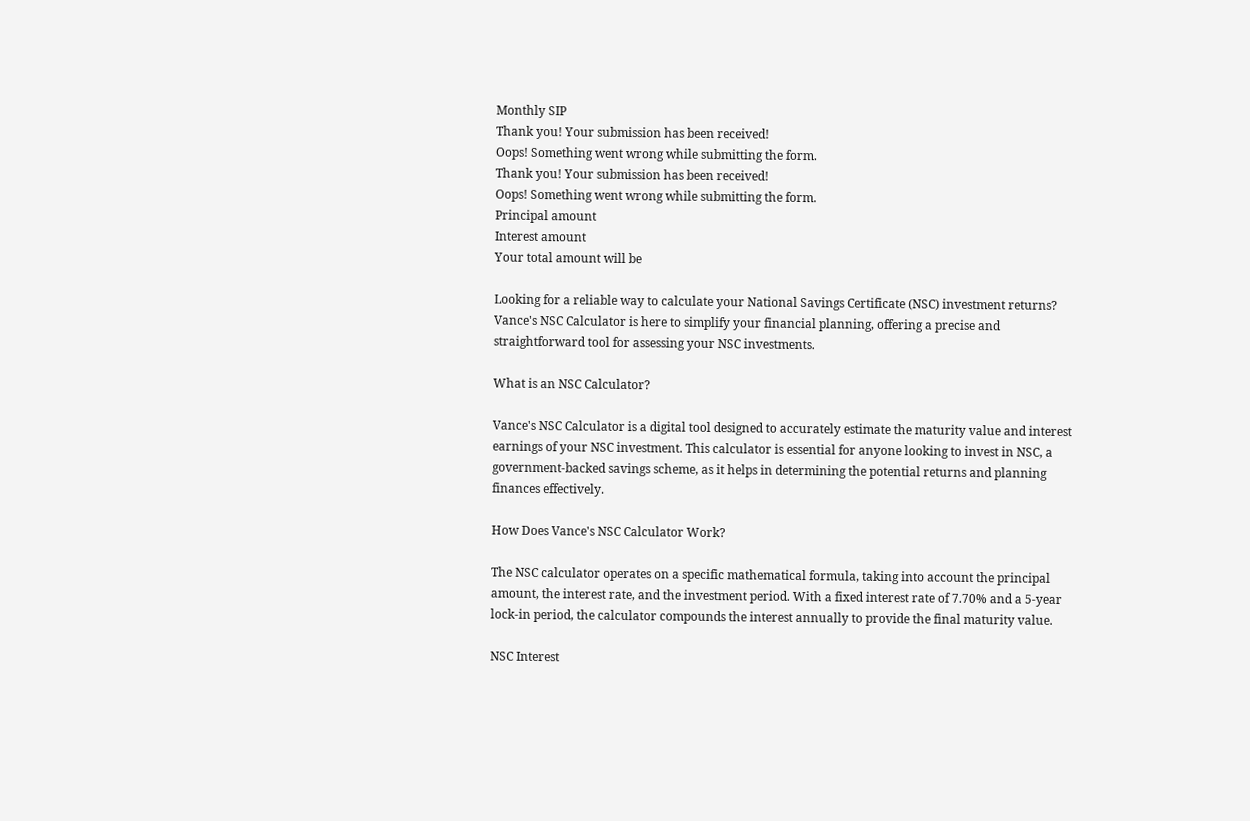Monthly SIP
Thank you! Your submission has been received!
Oops! Something went wrong while submitting the form.
Thank you! Your submission has been received!
Oops! Something went wrong while submitting the form.
Principal amount
Interest amount
Your total amount will be

Looking for a reliable way to calculate your National Savings Certificate (NSC) investment returns? Vance's NSC Calculator is here to simplify your financial planning, offering a precise and straightforward tool for assessing your NSC investments.

What is an NSC Calculator?

Vance's NSC Calculator is a digital tool designed to accurately estimate the maturity value and interest earnings of your NSC investment. This calculator is essential for anyone looking to invest in NSC, a government-backed savings scheme, as it helps in determining the potential returns and planning finances effectively.

How Does Vance's NSC Calculator Work?

The NSC calculator operates on a specific mathematical formula, taking into account the principal amount, the interest rate, and the investment period. With a fixed interest rate of 7.70% and a 5-year lock-in period, the calculator compounds the interest annually to provide the final maturity value.

NSC Interest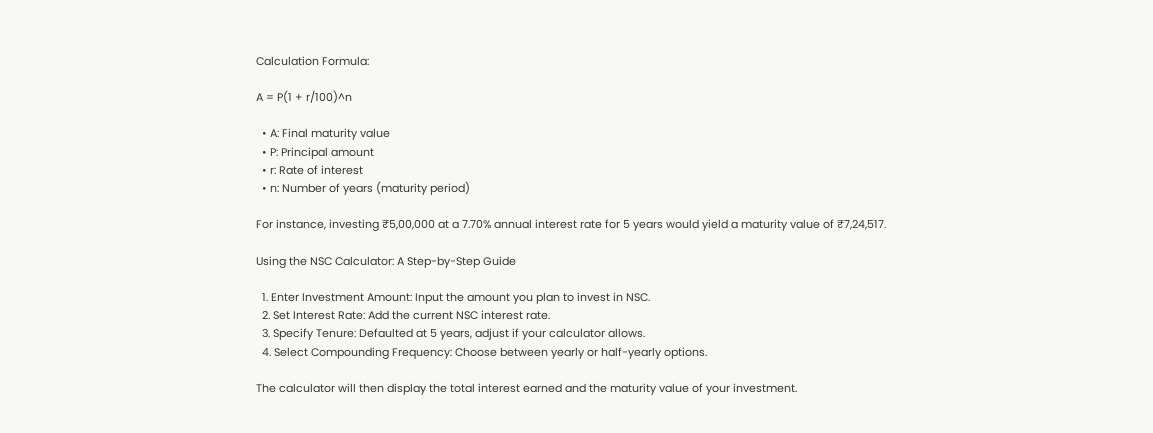Calculation Formula:

A = P(1 + r/100)^n

  • A: Final maturity value
  • P: Principal amount
  • r: Rate of interest
  • n: Number of years (maturity period)

For instance, investing ₹5,00,000 at a 7.70% annual interest rate for 5 years would yield a maturity value of ₹7,24,517.

Using the NSC Calculator: A Step-by-Step Guide

  1. Enter Investment Amount: Input the amount you plan to invest in NSC.
  2. Set Interest Rate: Add the current NSC interest rate.
  3. Specify Tenure: Defaulted at 5 years, adjust if your calculator allows.
  4. Select Compounding Frequency: Choose between yearly or half-yearly options.

The calculator will then display the total interest earned and the maturity value of your investment.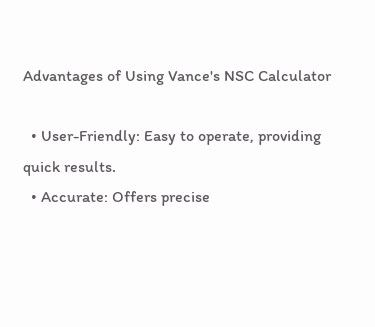Advantages of Using Vance's NSC Calculator

  • User-Friendly: Easy to operate, providing quick results.
  • Accurate: Offers precise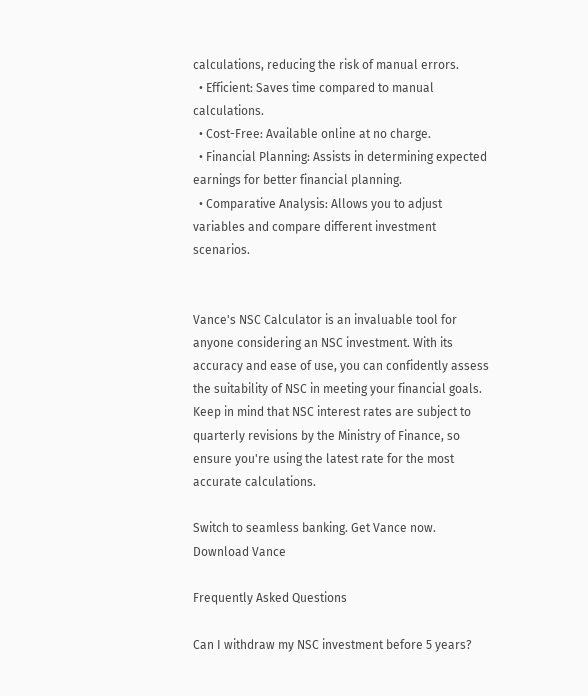calculations, reducing the risk of manual errors.
  • Efficient: Saves time compared to manual calculations.
  • Cost-Free: Available online at no charge.
  • Financial Planning: Assists in determining expected earnings for better financial planning.
  • Comparative Analysis: Allows you to adjust variables and compare different investment scenarios.


Vance's NSC Calculator is an invaluable tool for anyone considering an NSC investment. With its accuracy and ease of use, you can confidently assess the suitability of NSC in meeting your financial goals. Keep in mind that NSC interest rates are subject to quarterly revisions by the Ministry of Finance, so ensure you're using the latest rate for the most accurate calculations.

Switch to seamless banking. Get Vance now.
Download Vance

Frequently Asked Questions

Can I withdraw my NSC investment before 5 years?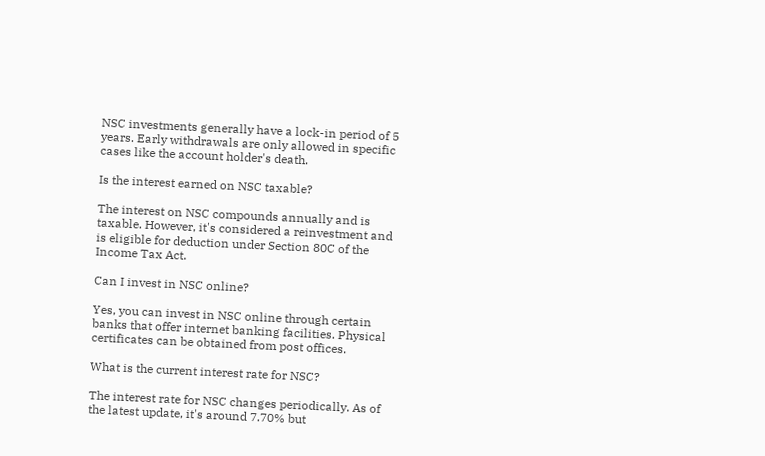NSC investments generally have a lock-in period of 5 years. Early withdrawals are only allowed in specific cases like the account holder's death.

Is the interest earned on NSC taxable?

The interest on NSC compounds annually and is taxable. However, it's considered a reinvestment and is eligible for deduction under Section 80C of the Income Tax Act.

Can I invest in NSC online?

Yes, you can invest in NSC online through certain banks that offer internet banking facilities. Physical certificates can be obtained from post offices.

What is the current interest rate for NSC?

The interest rate for NSC changes periodically. As of the latest update, it's around 7.70% but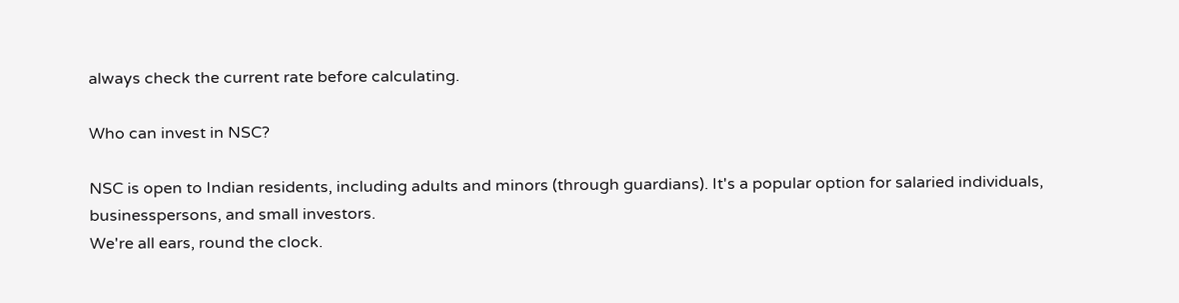always check the current rate before calculating.

Who can invest in NSC?

NSC is open to Indian residents, including adults and minors (through guardians). It's a popular option for salaried individuals, businesspersons, and small investors.
We're all ears, round the clock.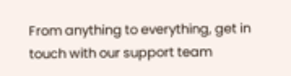From anything to everything, get in touch with our support team